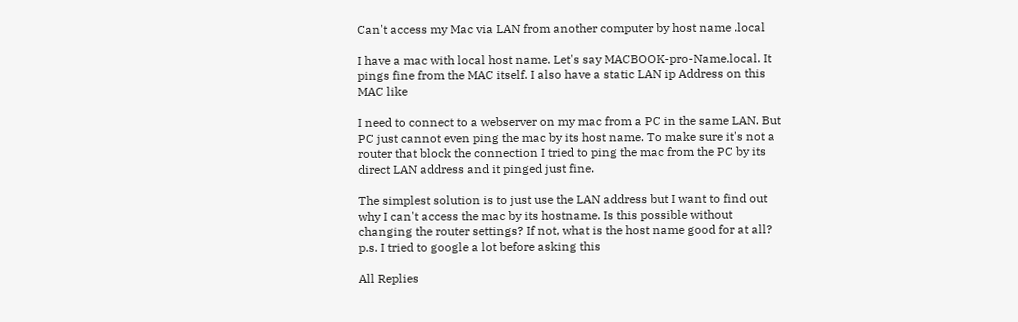Can't access my Mac via LAN from another computer by host name .local

I have a mac with local host name. Let's say MACBOOK-pro-Name.local. It pings fine from the MAC itself. I also have a static LAN ip Address on this MAC like

I need to connect to a webserver on my mac from a PC in the same LAN. But PC just cannot even ping the mac by its host name. To make sure it's not a router that block the connection I tried to ping the mac from the PC by its direct LAN address and it pinged just fine.

The simplest solution is to just use the LAN address but I want to find out why I can't access the mac by its hostname. Is this possible without changing the router settings? If not, what is the host name good for at all? p.s. I tried to google a lot before asking this

All Replies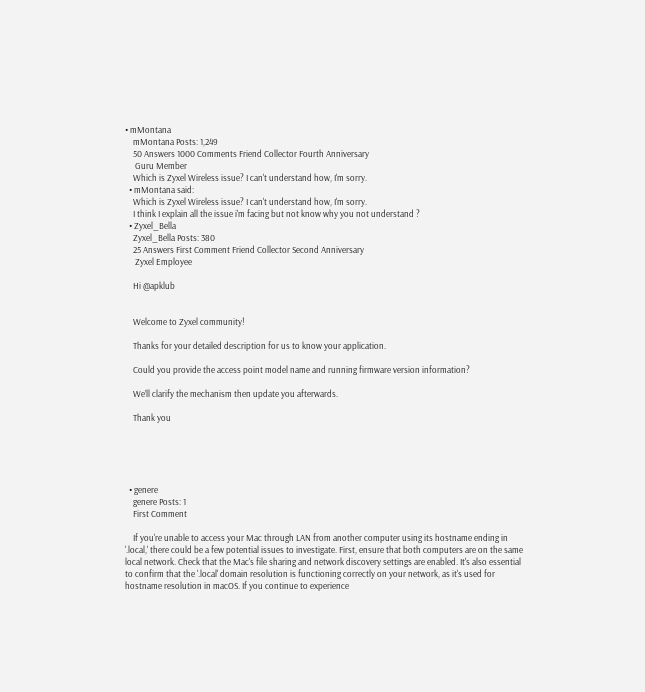• mMontana
    mMontana Posts: 1,249
    50 Answers 1000 Comments Friend Collector Fourth Anniversary
     Guru Member
    Which is Zyxel Wireless issue? I can't understand how, I'm sorry.
  • mMontana said:
    Which is Zyxel Wireless issue? I can't understand how, I'm sorry.
    I think I explain all the issue i'm facing but not know why you not understand ?
  • Zyxel_Bella
    Zyxel_Bella Posts: 380
    25 Answers First Comment Friend Collector Second Anniversary
     Zyxel Employee

    Hi @apklub


    Welcome to Zyxel community!

    Thanks for your detailed description for us to know your application.

    Could you provide the access point model name and running firmware version information?

    We’ll clarify the mechanism then update you afterwards.

    Thank you





  • genere
    genere Posts: 1
    First Comment

    If you're unable to access your Mac through LAN from another computer using its hostname ending in '.local,' there could be a few potential issues to investigate. First, ensure that both computers are on the same local network. Check that the Mac's file sharing and network discovery settings are enabled. It's also essential to confirm that the '.local' domain resolution is functioning correctly on your network, as it's used for hostname resolution in macOS. If you continue to experience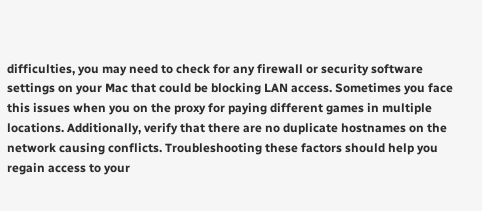difficulties, you may need to check for any firewall or security software settings on your Mac that could be blocking LAN access. Sometimes you face this issues when you on the proxy for paying different games in multiple locations. Additionally, verify that there are no duplicate hostnames on the network causing conflicts. Troubleshooting these factors should help you regain access to your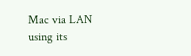Mac via LAN using its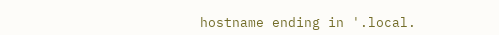hostname ending in '.local.